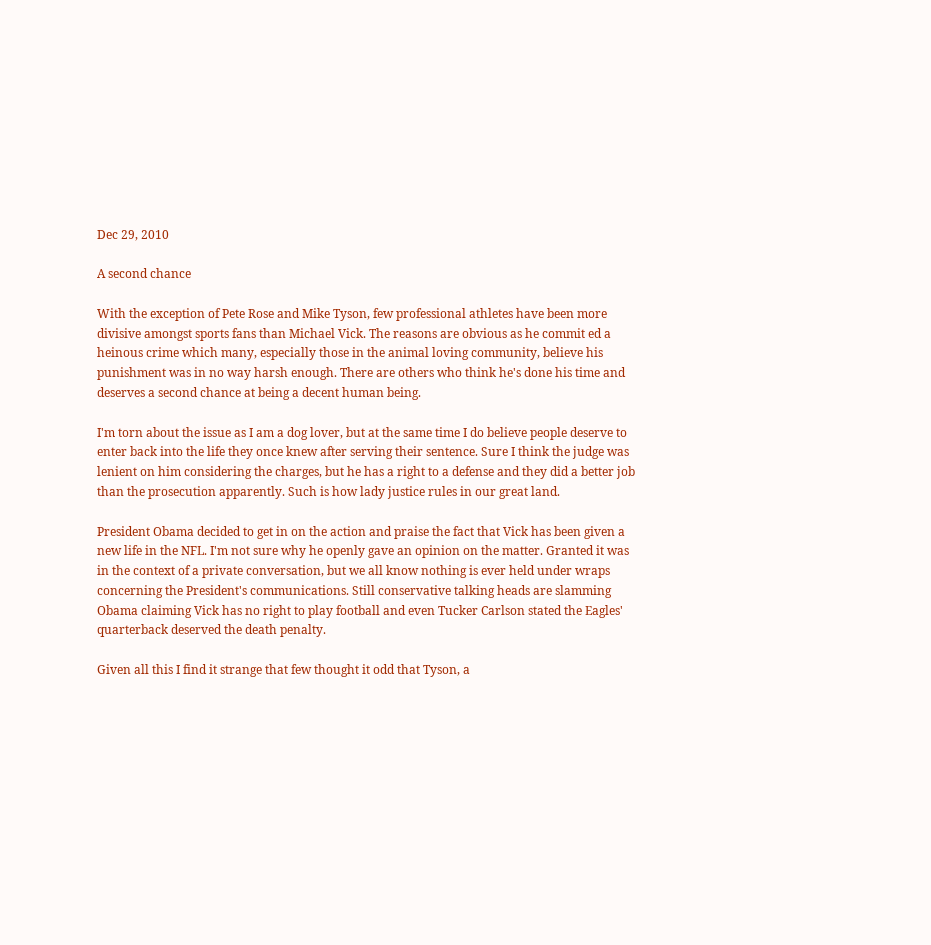Dec 29, 2010

A second chance

With the exception of Pete Rose and Mike Tyson, few professional athletes have been more divisive amongst sports fans than Michael Vick. The reasons are obvious as he commit ed a heinous crime which many, especially those in the animal loving community, believe his punishment was in no way harsh enough. There are others who think he's done his time and deserves a second chance at being a decent human being.

I'm torn about the issue as I am a dog lover, but at the same time I do believe people deserve to enter back into the life they once knew after serving their sentence. Sure I think the judge was lenient on him considering the charges, but he has a right to a defense and they did a better job than the prosecution apparently. Such is how lady justice rules in our great land.

President Obama decided to get in on the action and praise the fact that Vick has been given a new life in the NFL. I'm not sure why he openly gave an opinion on the matter. Granted it was in the context of a private conversation, but we all know nothing is ever held under wraps concerning the President's communications. Still conservative talking heads are slamming Obama claiming Vick has no right to play football and even Tucker Carlson stated the Eagles' quarterback deserved the death penalty.

Given all this I find it strange that few thought it odd that Tyson, a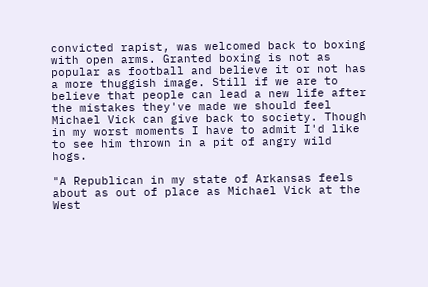convicted rapist, was welcomed back to boxing with open arms. Granted boxing is not as popular as football and believe it or not has a more thuggish image. Still if we are to believe that people can lead a new life after the mistakes they've made we should feel Michael Vick can give back to society. Though in my worst moments I have to admit I'd like to see him thrown in a pit of angry wild hogs.

"A Republican in my state of Arkansas feels about as out of place as Michael Vick at the West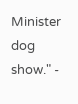Minister dog show." -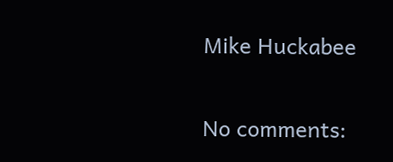Mike Huckabee

No comments: